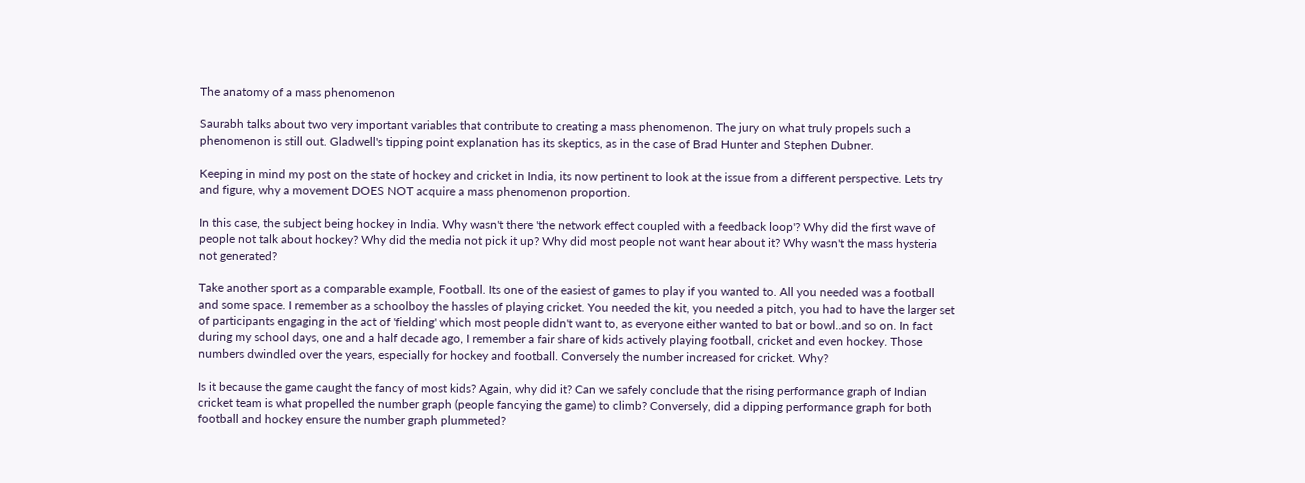The anatomy of a mass phenomenon

Saurabh talks about two very important variables that contribute to creating a mass phenomenon. The jury on what truly propels such a phenomenon is still out. Gladwell's tipping point explanation has its skeptics, as in the case of Brad Hunter and Stephen Dubner.

Keeping in mind my post on the state of hockey and cricket in India, its now pertinent to look at the issue from a different perspective. Lets try and figure, why a movement DOES NOT acquire a mass phenomenon proportion.

In this case, the subject being hockey in India. Why wasn't there 'the network effect coupled with a feedback loop'? Why did the first wave of people not talk about hockey? Why did the media not pick it up? Why did most people not want hear about it? Why wasn't the mass hysteria not generated?

Take another sport as a comparable example, Football. Its one of the easiest of games to play if you wanted to. All you needed was a football and some space. I remember as a schoolboy the hassles of playing cricket. You needed the kit, you needed a pitch, you had to have the larger set of participants engaging in the act of 'fielding' which most people didn't want to, as everyone either wanted to bat or bowl..and so on. In fact during my school days, one and a half decade ago, I remember a fair share of kids actively playing football, cricket and even hockey. Those numbers dwindled over the years, especially for hockey and football. Conversely the number increased for cricket. Why?

Is it because the game caught the fancy of most kids? Again, why did it? Can we safely conclude that the rising performance graph of Indian cricket team is what propelled the number graph (people fancying the game) to climb? Conversely, did a dipping performance graph for both football and hockey ensure the number graph plummeted?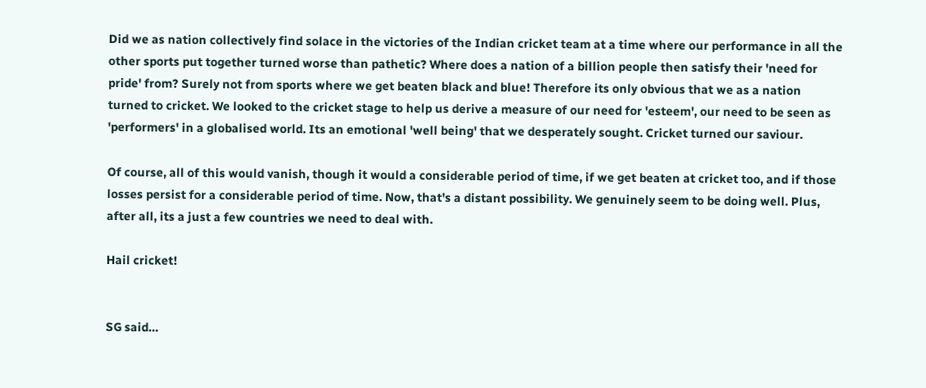Did we as nation collectively find solace in the victories of the Indian cricket team at a time where our performance in all the other sports put together turned worse than pathetic? Where does a nation of a billion people then satisfy their 'need for pride' from? Surely not from sports where we get beaten black and blue! Therefore its only obvious that we as a nation turned to cricket. We looked to the cricket stage to help us derive a measure of our need for 'esteem', our need to be seen as 'performers' in a globalised world. Its an emotional 'well being' that we desperately sought. Cricket turned our saviour.

Of course, all of this would vanish, though it would a considerable period of time, if we get beaten at cricket too, and if those losses persist for a considerable period of time. Now, that's a distant possibility. We genuinely seem to be doing well. Plus, after all, its a just a few countries we need to deal with.

Hail cricket!


SG said…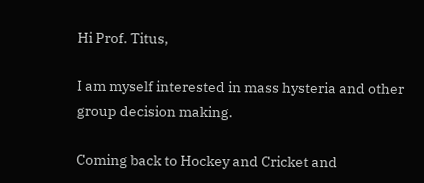Hi Prof. Titus,

I am myself interested in mass hysteria and other group decision making.

Coming back to Hockey and Cricket and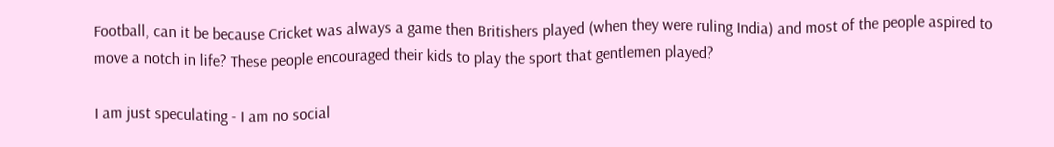Football, can it be because Cricket was always a game then Britishers played (when they were ruling India) and most of the people aspired to move a notch in life? These people encouraged their kids to play the sport that gentlemen played?

I am just speculating - I am no social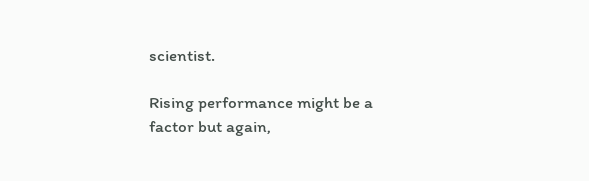scientist.

Rising performance might be a factor but again,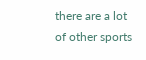there are a lot of other sports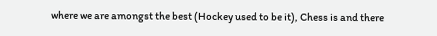where we are amongst the best (Hockey used to be it), Chess is and there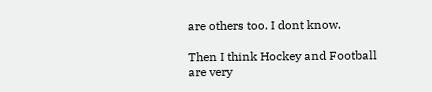are others too. I dont know.

Then I think Hockey and Football are very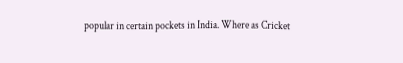popular in certain pockets in India. Where as Cricket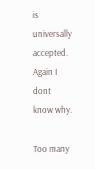is universally accepted. Again I dont know why.

Too many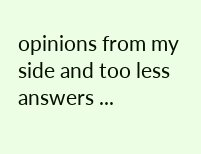opinions from my side and too less answers ...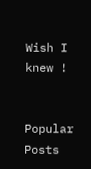Wish I knew !


Popular Posts